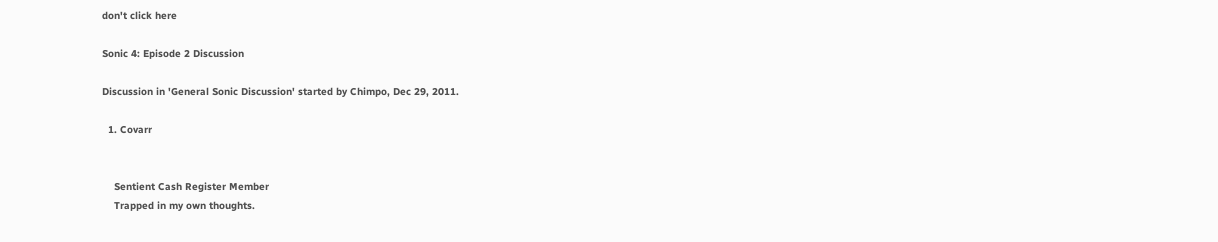don't click here

Sonic 4: Episode 2 Discussion

Discussion in 'General Sonic Discussion' started by Chimpo, Dec 29, 2011.

  1. Covarr


    Sentient Cash Register Member
    Trapped in my own thoughts.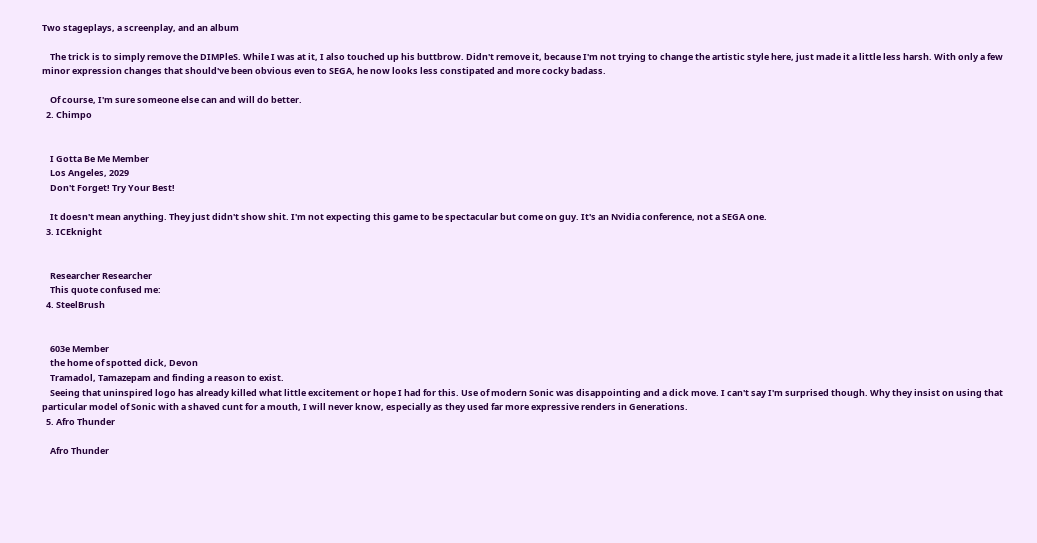Two stageplays, a screenplay, and an album

    The trick is to simply remove the DIMPleS. While I was at it, I also touched up his buttbrow. Didn't remove it, because I'm not trying to change the artistic style here, just made it a little less harsh. With only a few minor expression changes that should've been obvious even to SEGA, he now looks less constipated and more cocky badass.

    Of course, I'm sure someone else can and will do better.
  2. Chimpo


    I Gotta Be Me Member
    Los Angeles, 2029
    Don't Forget! Try Your Best!

    It doesn't mean anything. They just didn't show shit. I'm not expecting this game to be spectacular but come on guy. It's an Nvidia conference, not a SEGA one.
  3. ICEknight


    Researcher Researcher
    This quote confused me:
  4. SteelBrush


    603e Member
    the home of spotted dick, Devon
    Tramadol, Tamazepam and finding a reason to exist.
    Seeing that uninspired logo has already killed what little excitement or hope I had for this. Use of modern Sonic was disappointing and a dick move. I can't say I'm surprised though. Why they insist on using that particular model of Sonic with a shaved cunt for a mouth, I will never know, especially as they used far more expressive renders in Generations.
  5. Afro Thunder

    Afro Thunder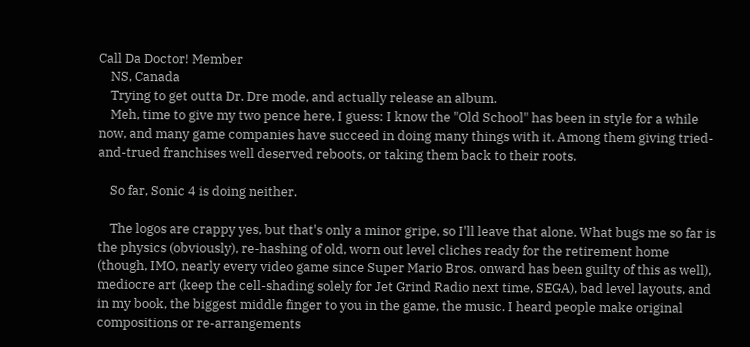Call Da Doctor! Member
    NS, Canada
    Trying to get outta Dr. Dre mode, and actually release an album.
    Meh, time to give my two pence here, I guess: I know the "Old School" has been in style for a while now, and many game companies have succeed in doing many things with it. Among them giving tried-and-trued franchises well deserved reboots, or taking them back to their roots.

    So far, Sonic 4 is doing neither.

    The logos are crappy yes, but that's only a minor gripe, so I'll leave that alone. What bugs me so far is the physics (obviously), re-hashing of old, worn out level cliches ready for the retirement home (though, IMO, nearly every video game since Super Mario Bros. onward has been guilty of this as well), mediocre art (keep the cell-shading solely for Jet Grind Radio next time, SEGA), bad level layouts, and in my book, the biggest middle finger to you in the game, the music. I heard people make original compositions or re-arrangements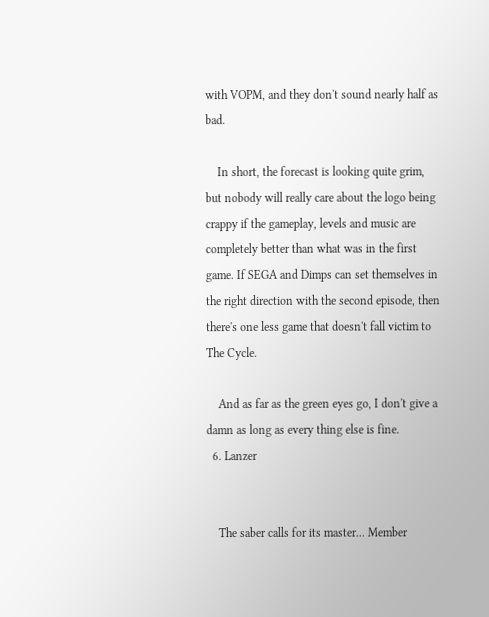with VOPM, and they don't sound nearly half as bad.

    In short, the forecast is looking quite grim, but nobody will really care about the logo being crappy if the gameplay, levels and music are completely better than what was in the first game. If SEGA and Dimps can set themselves in the right direction with the second episode, then there's one less game that doesn't fall victim to The Cycle.

    And as far as the green eyes go, I don't give a damn as long as every thing else is fine.
  6. Lanzer


    The saber calls for its master... Member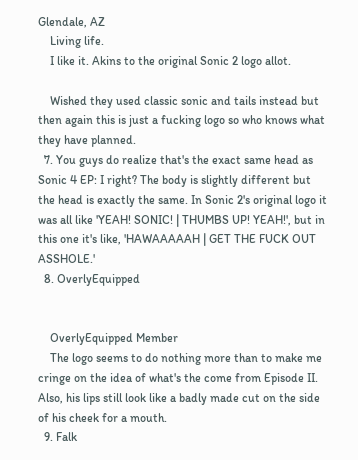Glendale, AZ
    Living life.
    I like it. Akins to the original Sonic 2 logo allot.

    Wished they used classic sonic and tails instead but then again this is just a fucking logo so who knows what they have planned.
  7. You guys do realize that's the exact same head as Sonic 4 EP: I right? The body is slightly different but the head is exactly the same. In Sonic 2's original logo it was all like 'YEAH! SONIC! | THUMBS UP! YEAH!', but in this one it's like, 'HAWAAAAAH | GET THE FUCK OUT ASSHOLE.'
  8. OverlyEquipped


    OverlyEquipped Member
    The logo seems to do nothing more than to make me cringe on the idea of what's the come from Episode II. Also, his lips still look like a badly made cut on the side of his cheek for a mouth.
  9. Falk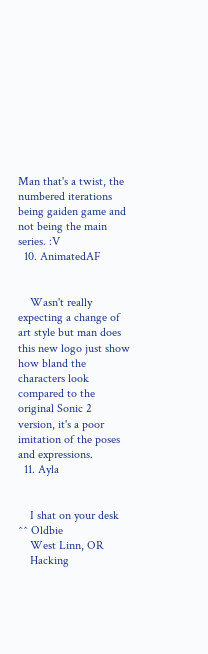Man that's a twist, the numbered iterations being gaiden game and not being the main series. :V
  10. AnimatedAF


    Wasn't really expecting a change of art style but man does this new logo just show how bland the characters look compared to the original Sonic 2 version, it's a poor imitation of the poses and expressions.
  11. Ayla


    I shat on your desk ^^ Oldbie
    West Linn, OR
    Hacking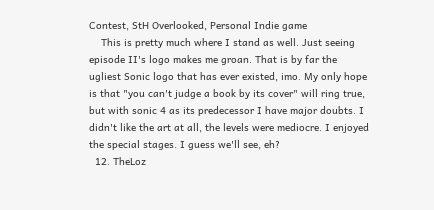Contest, StH Overlooked, Personal Indie game
    This is pretty much where I stand as well. Just seeing episode II's logo makes me groan. That is by far the ugliest Sonic logo that has ever existed, imo. My only hope is that "you can't judge a book by its cover" will ring true, but with sonic 4 as its predecessor I have major doubts. I didn't like the art at all, the levels were mediocre. I enjoyed the special stages. I guess we'll see, eh?
  12. TheLoz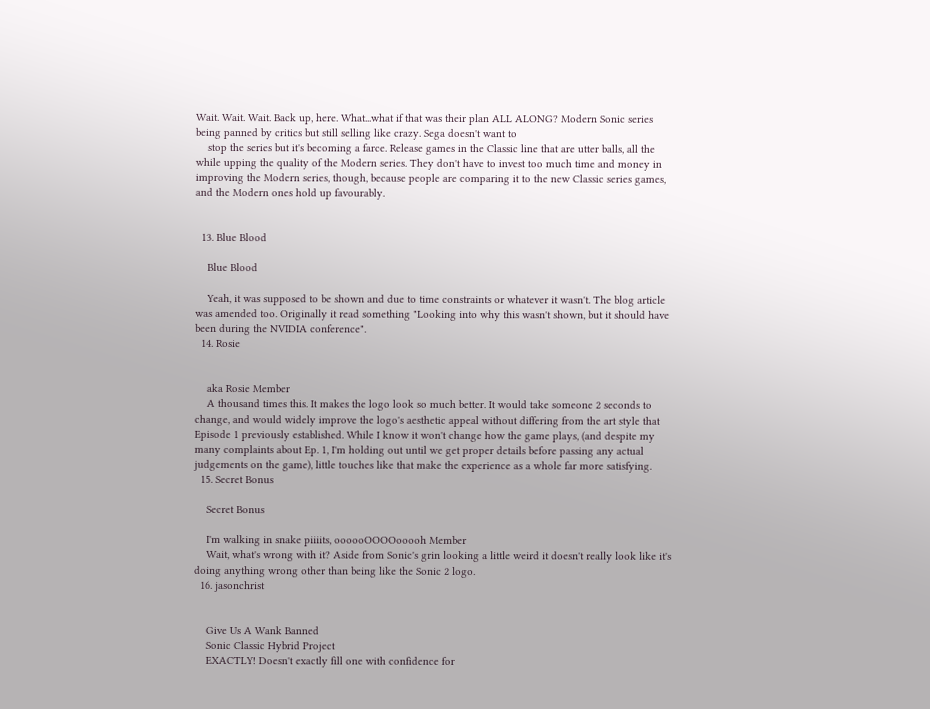Wait. Wait. Wait. Back up, here. What...what if that was their plan ALL ALONG? Modern Sonic series being panned by critics but still selling like crazy. Sega doesn't want to
    stop the series but it's becoming a farce. Release games in the Classic line that are utter balls, all the while upping the quality of the Modern series. They don't have to invest too much time and money in improving the Modern series, though, because people are comparing it to the new Classic series games, and the Modern ones hold up favourably.


  13. Blue Blood

    Blue Blood

    Yeah, it was supposed to be shown and due to time constraints or whatever it wasn't. The blog article was amended too. Originally it read something "Looking into why this wasn't shown, but it should have been during the NVIDIA conference".
  14. Rosie


    aka Rosie Member
    A thousand times this. It makes the logo look so much better. It would take someone 2 seconds to change, and would widely improve the logo's aesthetic appeal without differing from the art style that Episode 1 previously established. While I know it won't change how the game plays, (and despite my many complaints about Ep. 1, I'm holding out until we get proper details before passing any actual judgements on the game), little touches like that make the experience as a whole far more satisfying.
  15. Secret Bonus

    Secret Bonus

    I'm walking in snake piiiits, oooooOOOOooooh Member
    Wait, what's wrong with it? Aside from Sonic's grin looking a little weird it doesn't really look like it's doing anything wrong other than being like the Sonic 2 logo.
  16. jasonchrist


    Give Us A Wank Banned
    Sonic Classic Hybrid Project
    EXACTLY! Doesn't exactly fill one with confidence for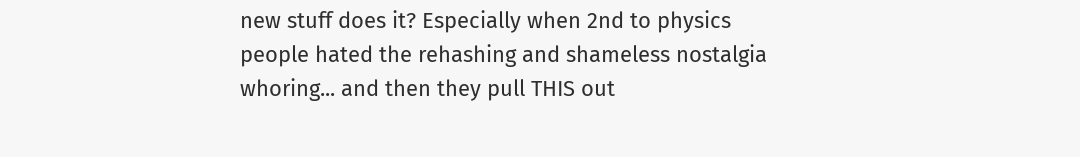new stuff does it? Especially when 2nd to physics people hated the rehashing and shameless nostalgia whoring... and then they pull THIS out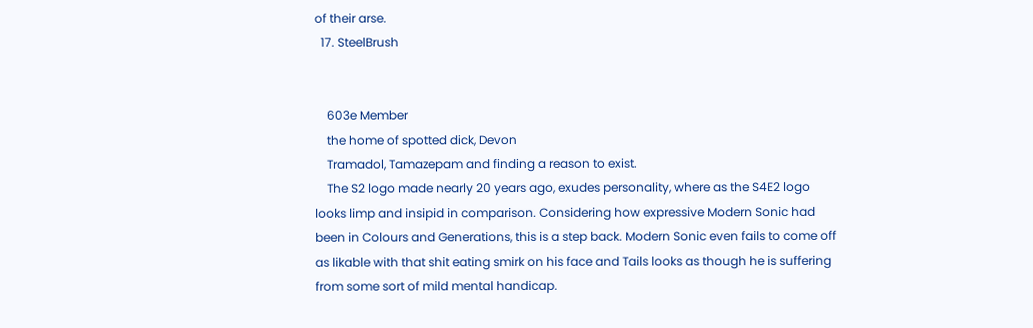of their arse.
  17. SteelBrush


    603e Member
    the home of spotted dick, Devon
    Tramadol, Tamazepam and finding a reason to exist.
    The S2 logo made nearly 20 years ago, exudes personality, where as the S4E2 logo looks limp and insipid in comparison. Considering how expressive Modern Sonic had been in Colours and Generations, this is a step back. Modern Sonic even fails to come off as likable with that shit eating smirk on his face and Tails looks as though he is suffering from some sort of mild mental handicap.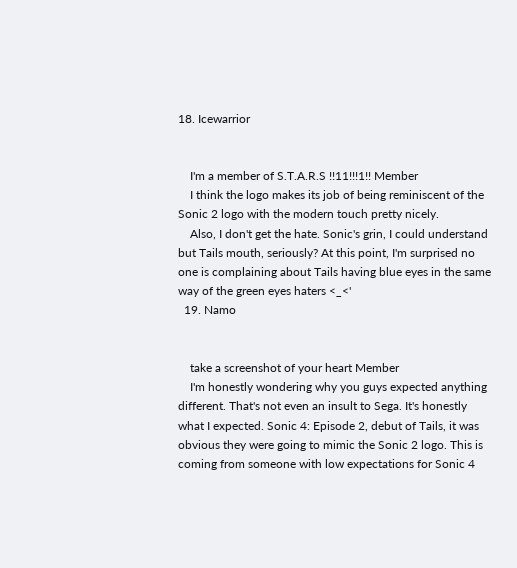18. Icewarrior


    I'm a member of S.T.A.R.S !!11!!!1!! Member
    I think the logo makes its job of being reminiscent of the Sonic 2 logo with the modern touch pretty nicely.
    Also, I don't get the hate. Sonic's grin, I could understand but Tails mouth, seriously? At this point, I'm surprised no one is complaining about Tails having blue eyes in the same way of the green eyes haters <_<'
  19. Namo


    take a screenshot of your heart Member
    I'm honestly wondering why you guys expected anything different. That's not even an insult to Sega. It's honestly what I expected. Sonic 4: Episode 2, debut of Tails, it was obvious they were going to mimic the Sonic 2 logo. This is coming from someone with low expectations for Sonic 4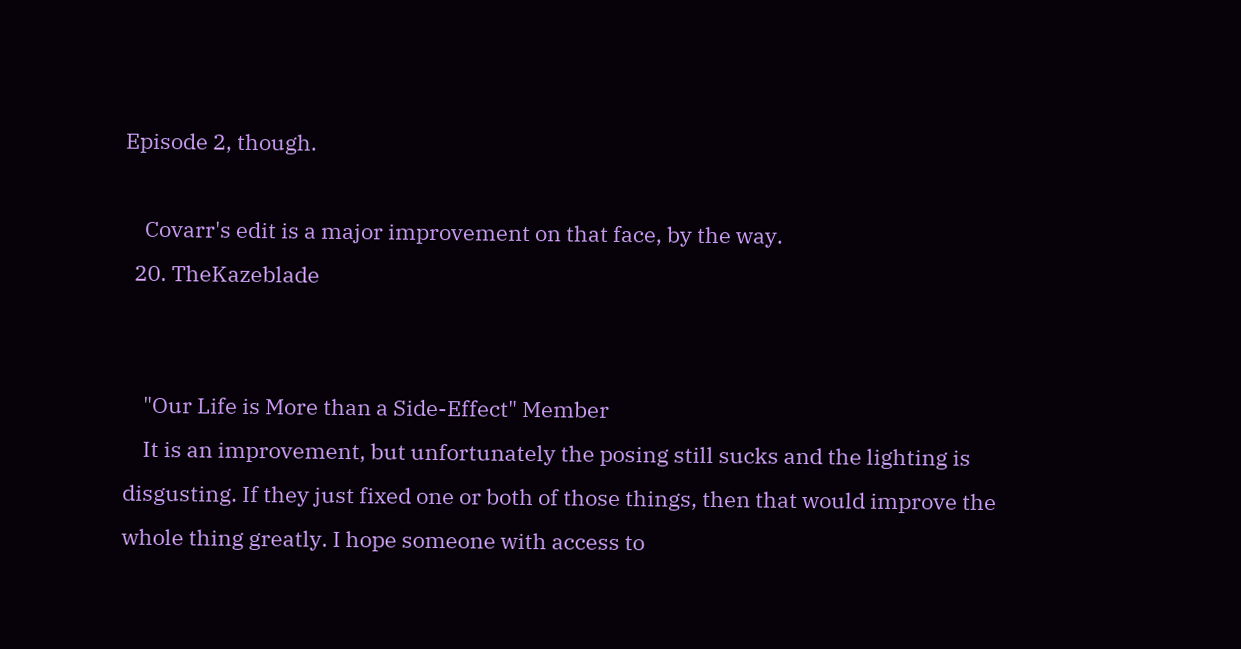Episode 2, though.

    Covarr's edit is a major improvement on that face, by the way.
  20. TheKazeblade


    "Our Life is More than a Side-Effect" Member
    It is an improvement, but unfortunately the posing still sucks and the lighting is disgusting. If they just fixed one or both of those things, then that would improve the whole thing greatly. I hope someone with access to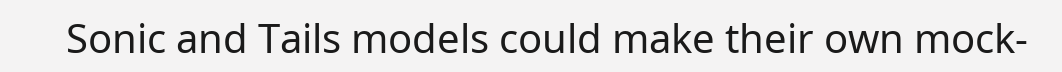Sonic and Tails models could make their own mock-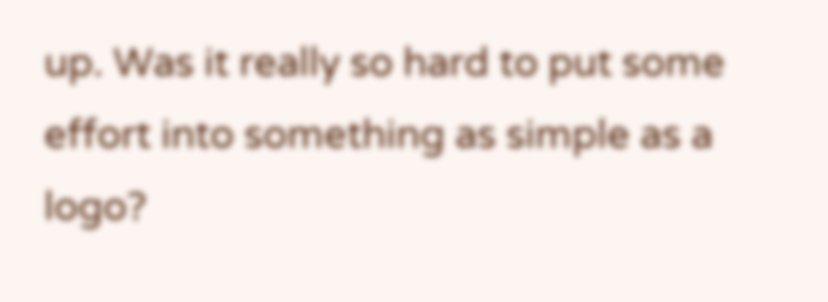up. Was it really so hard to put some effort into something as simple as a logo?